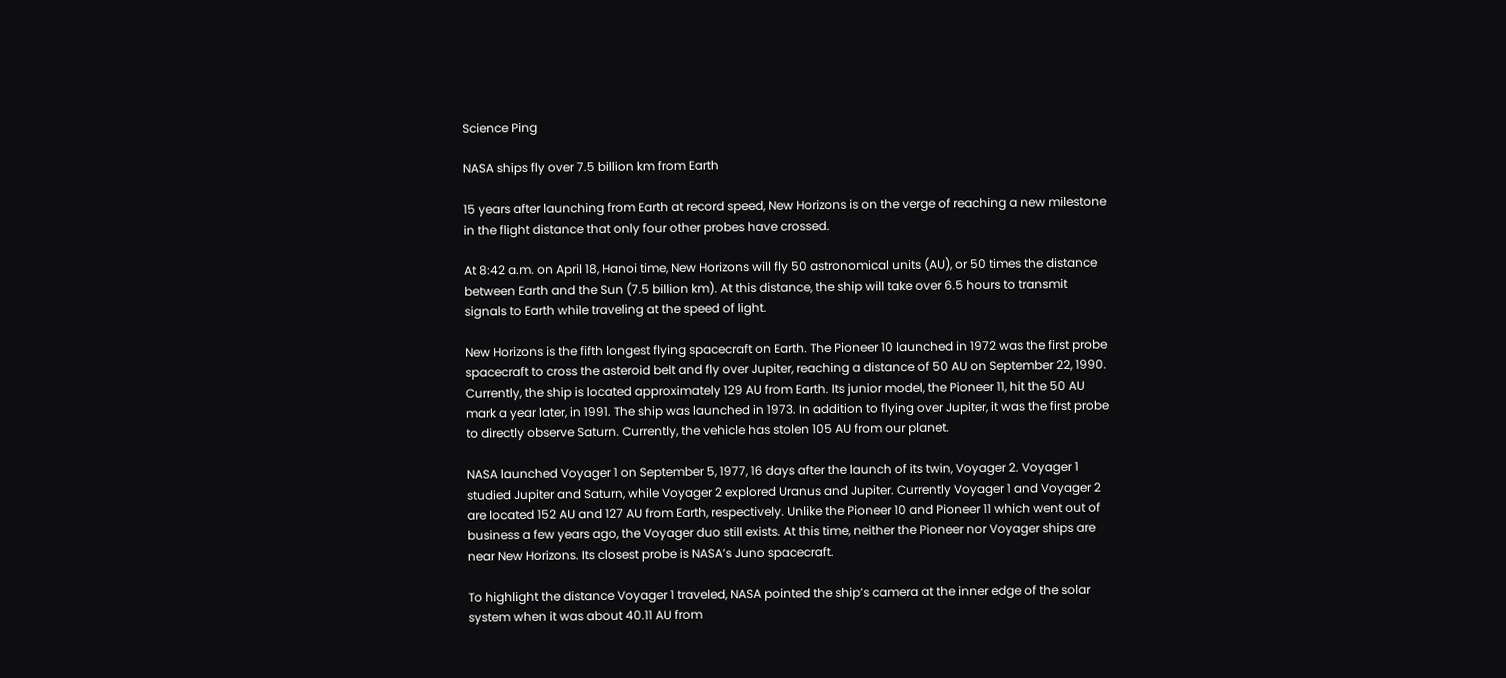Science Ping

NASA ships fly over 7.5 billion km from Earth

15 years after launching from Earth at record speed, New Horizons is on the verge of reaching a new milestone in the flight distance that only four other probes have crossed.

At 8:42 a.m. on April 18, Hanoi time, New Horizons will fly 50 astronomical units (AU), or 50 times the distance between Earth and the Sun (7.5 billion km). At this distance, the ship will take over 6.5 hours to transmit signals to Earth while traveling at the speed of light.

New Horizons is the fifth longest flying spacecraft on Earth. The Pioneer 10 launched in 1972 was the first probe spacecraft to cross the asteroid belt and fly over Jupiter, reaching a distance of 50 AU on September 22, 1990. Currently, the ship is located approximately 129 AU from Earth. Its junior model, the Pioneer 11, hit the 50 AU mark a year later, in 1991. The ship was launched in 1973. In addition to flying over Jupiter, it was the first probe to directly observe Saturn. Currently, the vehicle has stolen 105 AU from our planet.

NASA launched Voyager 1 on September 5, 1977, 16 days after the launch of its twin, Voyager 2. Voyager 1 studied Jupiter and Saturn, while Voyager 2 explored Uranus and Jupiter. Currently Voyager 1 and Voyager 2 are located 152 AU and 127 AU from Earth, respectively. Unlike the Pioneer 10 and Pioneer 11 which went out of business a few years ago, the Voyager duo still exists. At this time, neither the Pioneer nor Voyager ships are near New Horizons. Its closest probe is NASA’s Juno spacecraft.

To highlight the distance Voyager 1 traveled, NASA pointed the ship’s camera at the inner edge of the solar system when it was about 40.11 AU from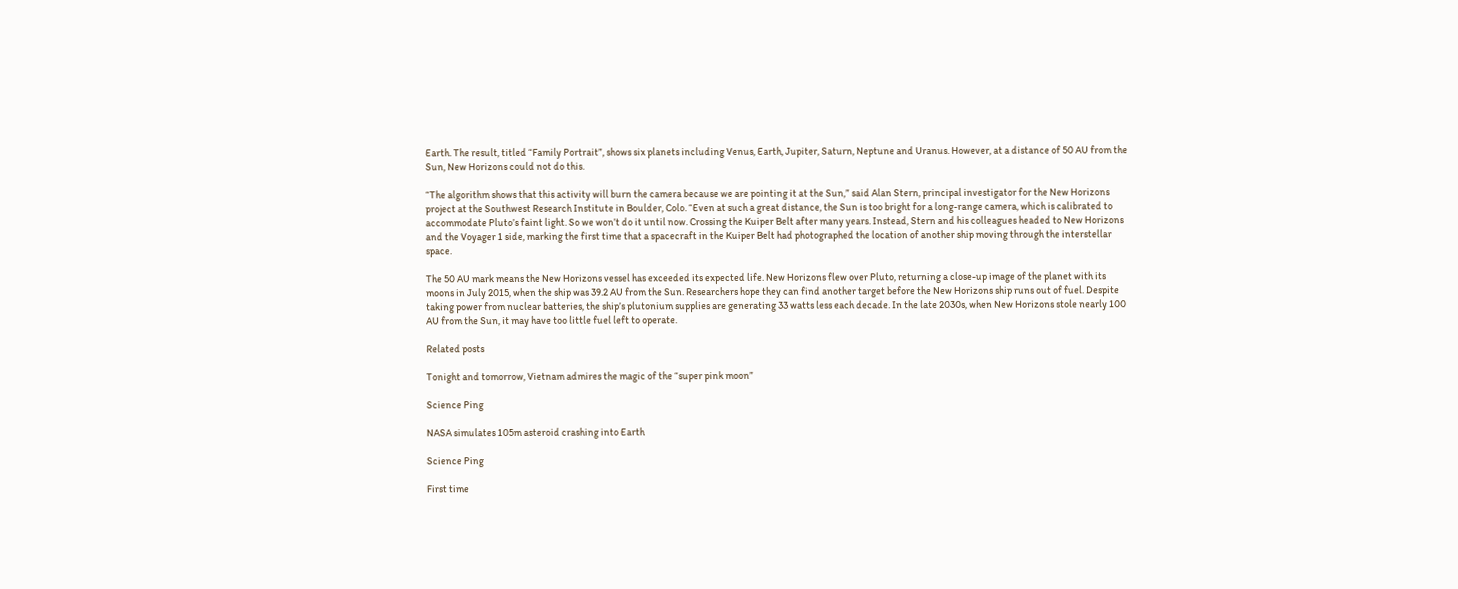Earth. The result, titled “Family Portrait”, shows six planets including Venus, Earth, Jupiter, Saturn, Neptune and Uranus. However, at a distance of 50 AU from the Sun, New Horizons could not do this.

“The algorithm shows that this activity will burn the camera because we are pointing it at the Sun,” said Alan Stern, principal investigator for the New Horizons project at the Southwest Research Institute in Boulder, Colo. “Even at such a great distance, the Sun is too bright for a long-range camera, which is calibrated to accommodate Pluto’s faint light. So we won’t do it until now. Crossing the Kuiper Belt after many years. Instead, Stern and his colleagues headed to New Horizons and the Voyager 1 side, marking the first time that a spacecraft in the Kuiper Belt had photographed the location of another ship moving through the interstellar space.

The 50 AU mark means the New Horizons vessel has exceeded its expected life. New Horizons flew over Pluto, returning a close-up image of the planet with its moons in July 2015, when the ship was 39.2 AU from the Sun. Researchers hope they can find another target before the New Horizons ship runs out of fuel. Despite taking power from nuclear batteries, the ship’s plutonium supplies are generating 33 watts less each decade. In the late 2030s, when New Horizons stole nearly 100 AU from the Sun, it may have too little fuel left to operate.

Related posts

Tonight and tomorrow, Vietnam admires the magic of the “super pink moon”

Science Ping

NASA simulates 105m asteroid crashing into Earth

Science Ping

First time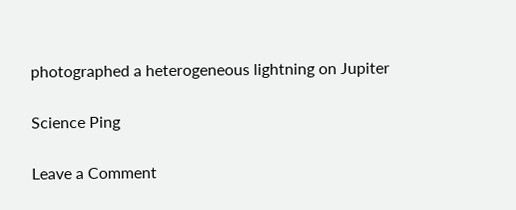photographed a heterogeneous lightning on Jupiter

Science Ping

Leave a Comment